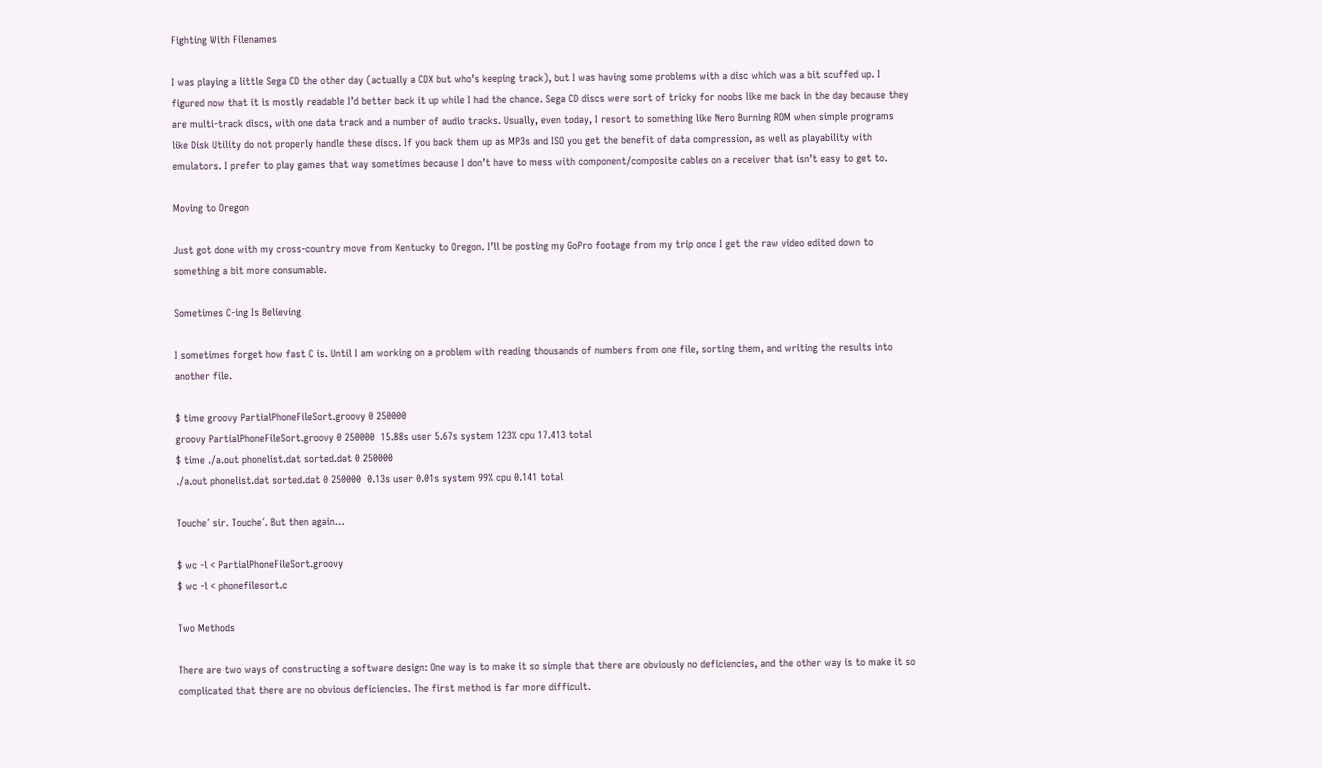Fighting With Filenames

I was playing a little Sega CD the other day (actually a CDX but who’s keeping track), but I was having some problems with a disc which was a bit scuffed up. I figured now that it is mostly readable I’d better back it up while I had the chance. Sega CD discs were sort of tricky for noobs like me back in the day because they are multi-track discs, with one data track and a number of audio tracks. Usually, even today, I resort to something like Nero Burning ROM when simple programs like Disk Utility do not properly handle these discs. If you back them up as MP3s and ISO you get the benefit of data compression, as well as playability with emulators. I prefer to play games that way sometimes because I don’t have to mess with component/composite cables on a receiver that isn’t easy to get to.

Moving to Oregon

Just got done with my cross-country move from Kentucky to Oregon. I’ll be posting my GoPro footage from my trip once I get the raw video edited down to something a bit more consumable.

Sometimes C-ing Is Believing

I sometimes forget how fast C is. Until I am working on a problem with reading thousands of numbers from one file, sorting them, and writing the results into another file.

$ time groovy PartialPhoneFileSort.groovy 0 250000
groovy PartialPhoneFileSort.groovy 0 250000  15.88s user 5.67s system 123% cpu 17.413 total
$ time ./a.out phonelist.dat sorted.dat 0 250000
./a.out phonelist.dat sorted.dat 0 250000  0.13s user 0.01s system 99% cpu 0.141 total

Touche´ sir. Touche´. But then again…

$ wc -l < PartialPhoneFileSort.groovy
$ wc -l < phonefilesort.c

Two Methods

There are two ways of constructing a software design: One way is to make it so simple that there are obviously no deficiencies, and the other way is to make it so complicated that there are no obvious deficiencies. The first method is far more difficult.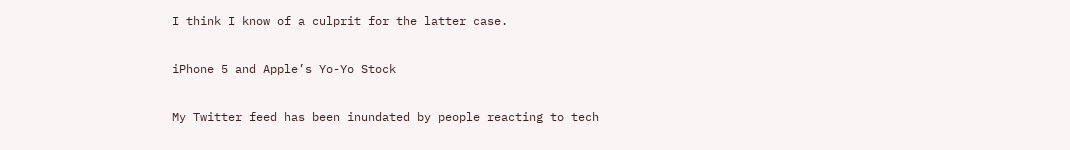I think I know of a culprit for the latter case.

iPhone 5 and Apple’s Yo-Yo Stock

My Twitter feed has been inundated by people reacting to tech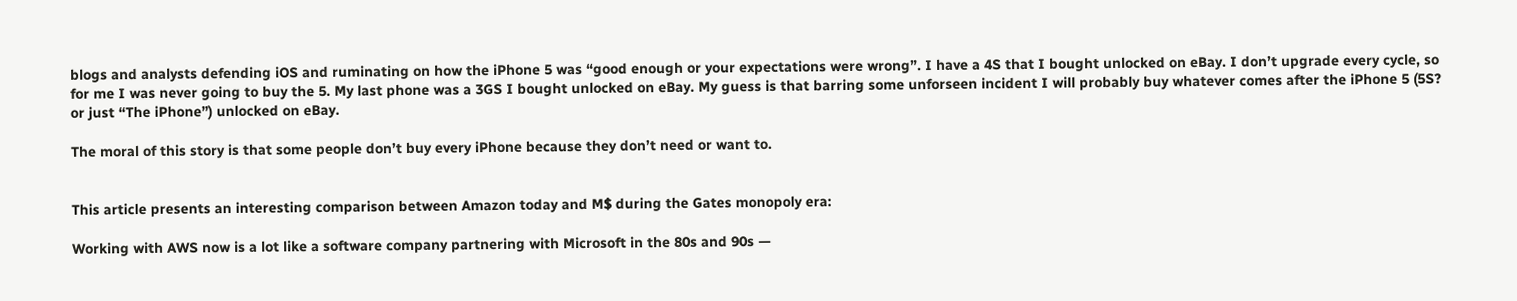blogs and analysts defending iOS and ruminating on how the iPhone 5 was “good enough or your expectations were wrong”. I have a 4S that I bought unlocked on eBay. I don’t upgrade every cycle, so for me I was never going to buy the 5. My last phone was a 3GS I bought unlocked on eBay. My guess is that barring some unforseen incident I will probably buy whatever comes after the iPhone 5 (5S? or just “The iPhone”) unlocked on eBay.

The moral of this story is that some people don’t buy every iPhone because they don’t need or want to.


This article presents an interesting comparison between Amazon today and M$ during the Gates monopoly era:

Working with AWS now is a lot like a software company partnering with Microsoft in the 80s and 90s —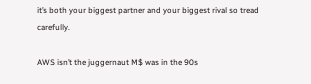it’s both your biggest partner and your biggest rival so tread carefully.

AWS isn’t the juggernaut M$ was in the 90s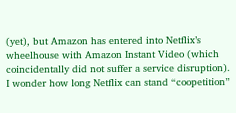(yet), but Amazon has entered into Netflix’s wheelhouse with Amazon Instant Video (which coincidentally did not suffer a service disruption). I wonder how long Netflix can stand “coopetition”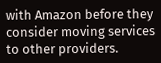with Amazon before they consider moving services to other providers.